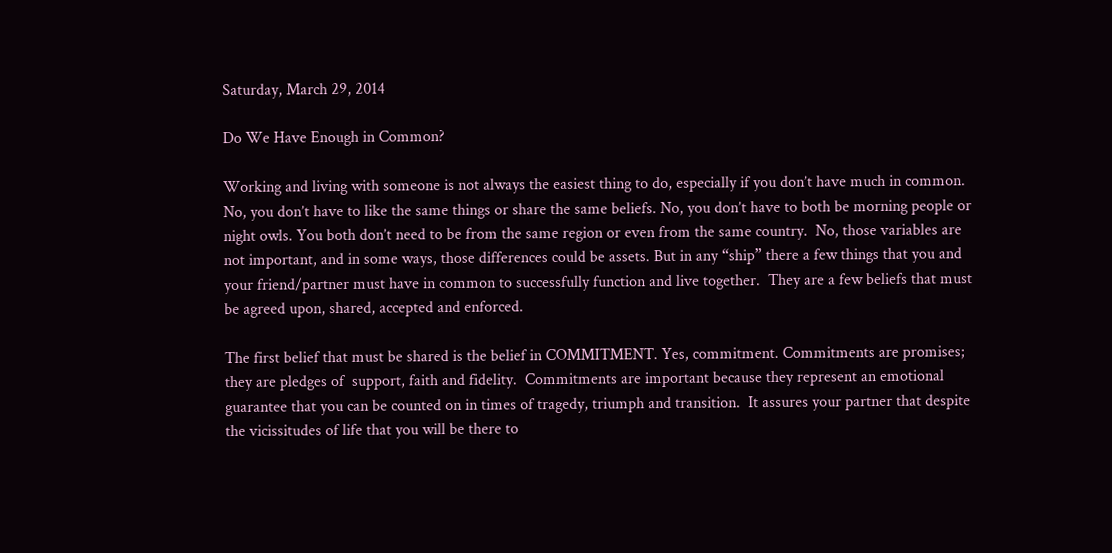Saturday, March 29, 2014

Do We Have Enough in Common?

Working and living with someone is not always the easiest thing to do, especially if you don’t have much in common. No, you don’t have to like the same things or share the same beliefs. No, you don’t have to both be morning people or night owls. You both don’t need to be from the same region or even from the same country.  No, those variables are not important, and in some ways, those differences could be assets. But in any “ship” there a few things that you and your friend/partner must have in common to successfully function and live together.  They are a few beliefs that must be agreed upon, shared, accepted and enforced.

The first belief that must be shared is the belief in COMMITMENT. Yes, commitment. Commitments are promises; they are pledges of  support, faith and fidelity.  Commitments are important because they represent an emotional guarantee that you can be counted on in times of tragedy, triumph and transition.  It assures your partner that despite the vicissitudes of life that you will be there to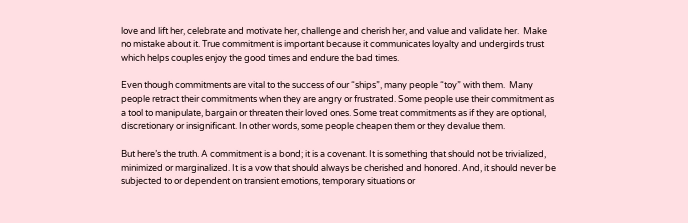love and lift her, celebrate and motivate her, challenge and cherish her, and value and validate her.  Make no mistake about it. True commitment is important because it communicates loyalty and undergirds trust which helps couples enjoy the good times and endure the bad times.

Even though commitments are vital to the success of our “ships”, many people “toy” with them.  Many people retract their commitments when they are angry or frustrated. Some people use their commitment as a tool to manipulate, bargain or threaten their loved ones. Some treat commitments as if they are optional, discretionary or insignificant. In other words, some people cheapen them or they devalue them.

But here’s the truth. A commitment is a bond; it is a covenant. It is something that should not be trivialized, minimized or marginalized. It is a vow that should always be cherished and honored. And, it should never be subjected to or dependent on transient emotions, temporary situations or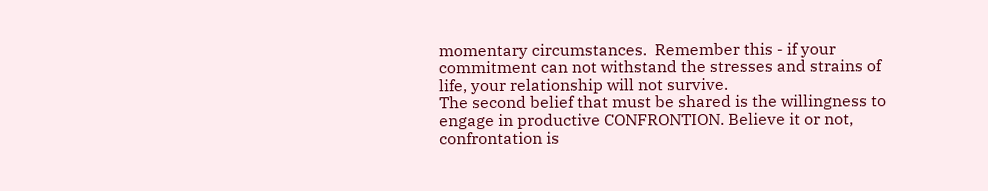momentary circumstances.  Remember this - if your commitment can not withstand the stresses and strains of life, your relationship will not survive.
The second belief that must be shared is the willingness to engage in productive CONFRONTION. Believe it or not, confrontation is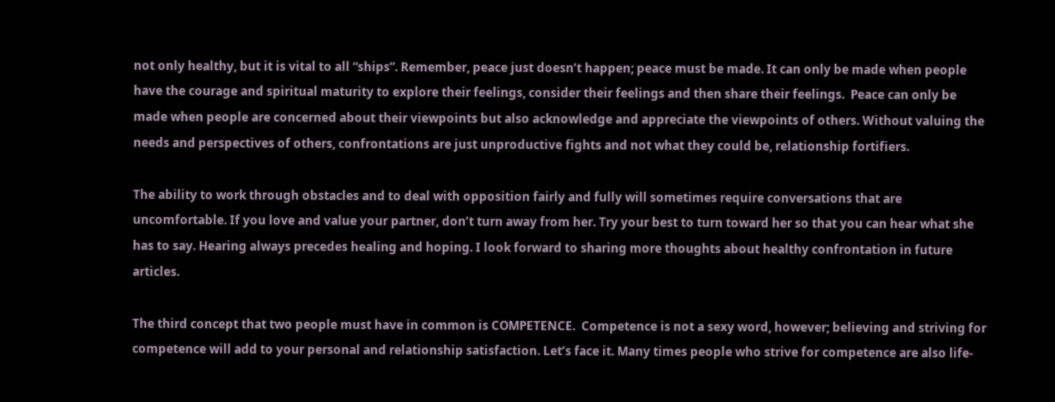not only healthy, but it is vital to all “ships”. Remember, peace just doesn’t happen; peace must be made. It can only be made when people have the courage and spiritual maturity to explore their feelings, consider their feelings and then share their feelings.  Peace can only be made when people are concerned about their viewpoints but also acknowledge and appreciate the viewpoints of others. Without valuing the needs and perspectives of others, confrontations are just unproductive fights and not what they could be, relationship fortifiers.

The ability to work through obstacles and to deal with opposition fairly and fully will sometimes require conversations that are uncomfortable. If you love and value your partner, don’t turn away from her. Try your best to turn toward her so that you can hear what she has to say. Hearing always precedes healing and hoping. I look forward to sharing more thoughts about healthy confrontation in future articles.

The third concept that two people must have in common is COMPETENCE.  Competence is not a sexy word, however; believing and striving for competence will add to your personal and relationship satisfaction. Let’s face it. Many times people who strive for competence are also life-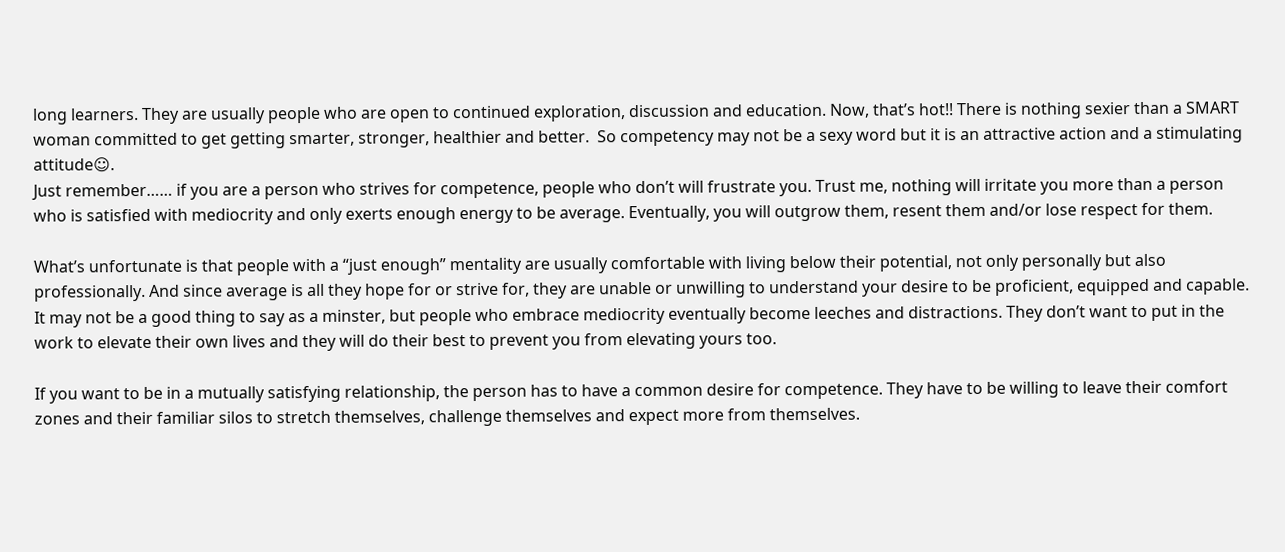long learners. They are usually people who are open to continued exploration, discussion and education. Now, that’s hot!! There is nothing sexier than a SMART woman committed to get getting smarter, stronger, healthier and better.  So competency may not be a sexy word but it is an attractive action and a stimulating attitude☺.
Just remember…… if you are a person who strives for competence, people who don’t will frustrate you. Trust me, nothing will irritate you more than a person who is satisfied with mediocrity and only exerts enough energy to be average. Eventually, you will outgrow them, resent them and/or lose respect for them.

What’s unfortunate is that people with a “just enough” mentality are usually comfortable with living below their potential, not only personally but also professionally. And since average is all they hope for or strive for, they are unable or unwilling to understand your desire to be proficient, equipped and capable. It may not be a good thing to say as a minster, but people who embrace mediocrity eventually become leeches and distractions. They don’t want to put in the work to elevate their own lives and they will do their best to prevent you from elevating yours too.

If you want to be in a mutually satisfying relationship, the person has to have a common desire for competence. They have to be willing to leave their comfort zones and their familiar silos to stretch themselves, challenge themselves and expect more from themselves.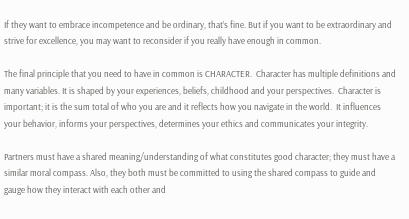If they want to embrace incompetence and be ordinary, that’s fine. But if you want to be extraordinary and strive for excellence, you may want to reconsider if you really have enough in common.

The final principle that you need to have in common is CHARACTER.  Character has multiple definitions and many variables. It is shaped by your experiences, beliefs, childhood and your perspectives.  Character is important; it is the sum total of who you are and it reflects how you navigate in the world.  It influences your behavior, informs your perspectives, determines your ethics and communicates your integrity.

Partners must have a shared meaning/understanding of what constitutes good character; they must have a similar moral compass. Also, they both must be committed to using the shared compass to guide and gauge how they interact with each other and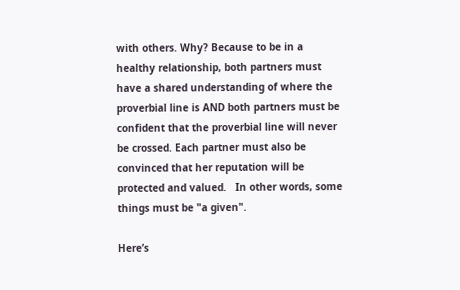with others. Why? Because to be in a healthy relationship, both partners must have a shared understanding of where the proverbial line is AND both partners must be confident that the proverbial line will never be crossed. Each partner must also be convinced that her reputation will be protected and valued.   In other words, some things must be "a given".

Here’s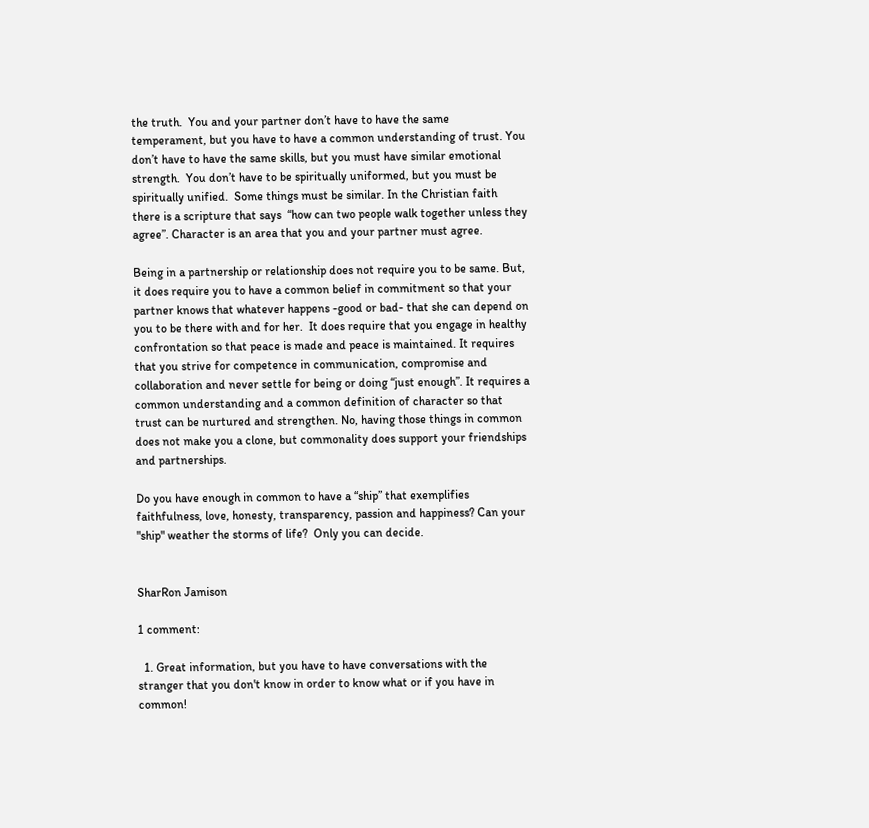the truth.  You and your partner don’t have to have the same temperament, but you have to have a common understanding of trust. You don’t have to have the same skills, but you must have similar emotional strength.  You don’t have to be spiritually uniformed, but you must be spiritually unified.  Some things must be similar. In the Christian faith there is a scripture that says  “how can two people walk together unless they agree”. Character is an area that you and your partner must agree.

Being in a partnership or relationship does not require you to be same. But, it does require you to have a common belief in commitment so that your partner knows that whatever happens -good or bad- that she can depend on you to be there with and for her.  It does require that you engage in healthy confrontation so that peace is made and peace is maintained. It requires that you strive for competence in communication, compromise and collaboration and never settle for being or doing “just enough”. It requires a common understanding and a common definition of character so that trust can be nurtured and strengthen. No, having those things in common does not make you a clone, but commonality does support your friendships and partnerships.

Do you have enough in common to have a “ship” that exemplifies faithfulness, love, honesty, transparency, passion and happiness? Can your "ship" weather the storms of life?  Only you can decide.


SharRon Jamison

1 comment:

  1. Great information, but you have to have conversations with the stranger that you don't know in order to know what or if you have in common!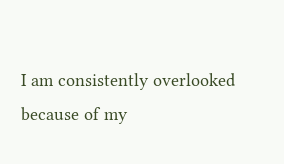I am consistently overlooked because of my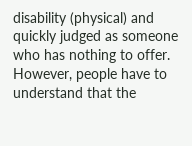disability (physical) and quickly judged as someone who has nothing to offer. However, people have to understand that the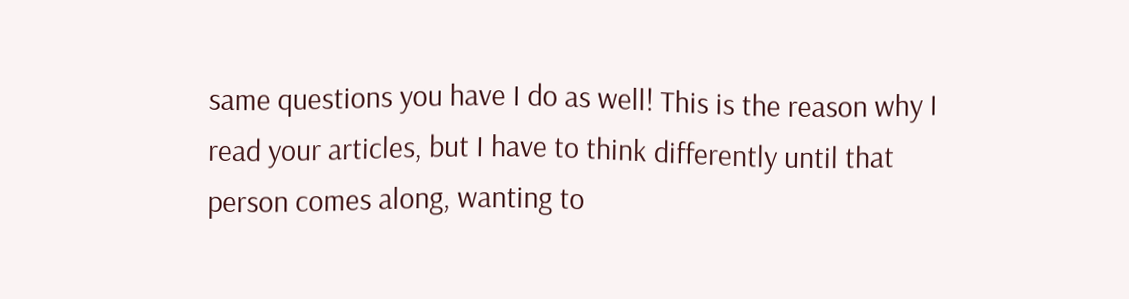same questions you have I do as well! This is the reason why I read your articles, but I have to think differently until that person comes along, wanting to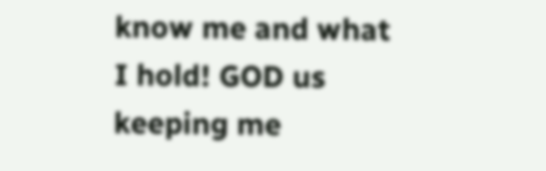know me and what I hold! GOD us keeping me